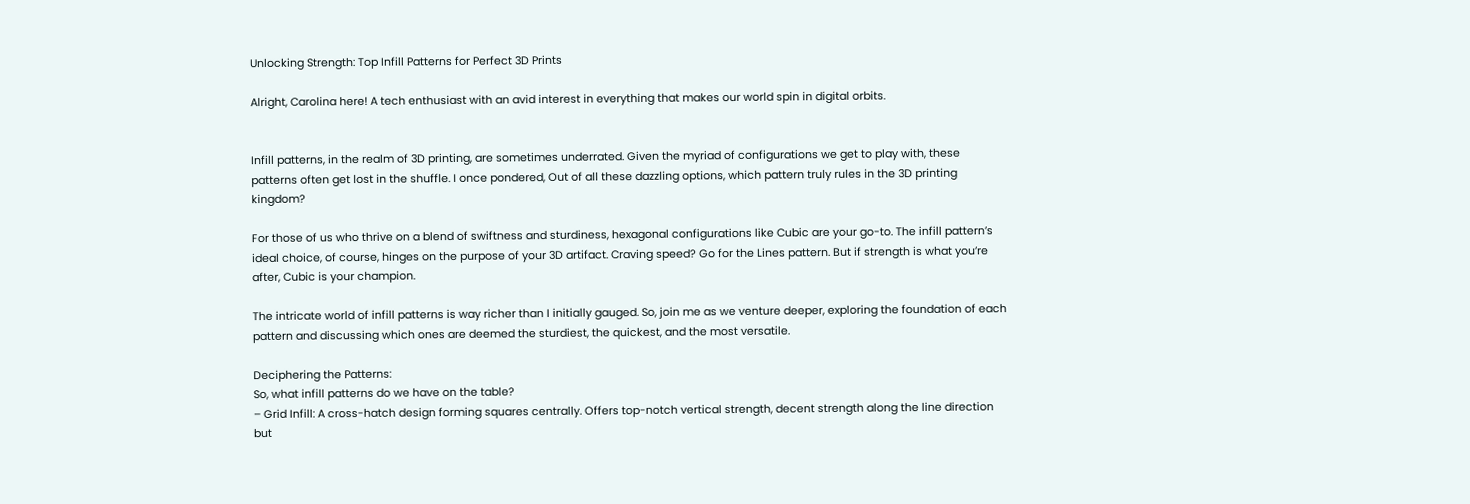Unlocking Strength: Top Infill Patterns for Perfect 3D Prints

Alright, Carolina here! A tech enthusiast with an avid interest in everything that makes our world spin in digital orbits.


Infill patterns, in the realm of 3D printing, are sometimes underrated. Given the myriad of configurations we get to play with, these patterns often get lost in the shuffle. I once pondered, Out of all these dazzling options, which pattern truly rules in the 3D printing kingdom?

For those of us who thrive on a blend of swiftness and sturdiness, hexagonal configurations like Cubic are your go-to. The infill pattern’s ideal choice, of course, hinges on the purpose of your 3D artifact. Craving speed? Go for the Lines pattern. But if strength is what you’re after, Cubic is your champion.

The intricate world of infill patterns is way richer than I initially gauged. So, join me as we venture deeper, exploring the foundation of each pattern and discussing which ones are deemed the sturdiest, the quickest, and the most versatile.

Deciphering the Patterns:
So, what infill patterns do we have on the table?
– Grid Infill: A cross-hatch design forming squares centrally. Offers top-notch vertical strength, decent strength along the line direction but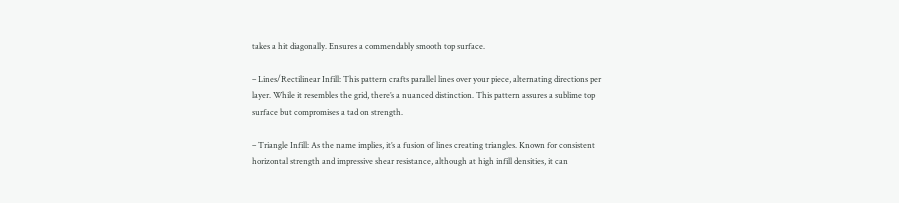takes a hit diagonally. Ensures a commendably smooth top surface.

– Lines/Rectilinear Infill: This pattern crafts parallel lines over your piece, alternating directions per layer. While it resembles the grid, there’s a nuanced distinction. This pattern assures a sublime top surface but compromises a tad on strength.

– Triangle Infill: As the name implies, it’s a fusion of lines creating triangles. Known for consistent horizontal strength and impressive shear resistance, although at high infill densities, it can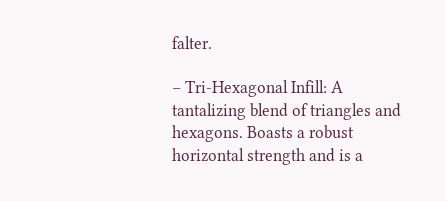falter.

– Tri-Hexagonal Infill: A tantalizing blend of triangles and hexagons. Boasts a robust horizontal strength and is a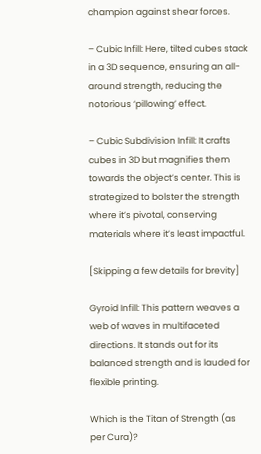champion against shear forces.

– Cubic Infill: Here, tilted cubes stack in a 3D sequence, ensuring an all-around strength, reducing the notorious ‘pillowing’ effect.

– Cubic Subdivision Infill: It crafts cubes in 3D but magnifies them towards the object’s center. This is strategized to bolster the strength where it’s pivotal, conserving materials where it’s least impactful.

[Skipping a few details for brevity]

Gyroid Infill: This pattern weaves a web of waves in multifaceted directions. It stands out for its balanced strength and is lauded for flexible printing.

Which is the Titan of Strength (as per Cura)?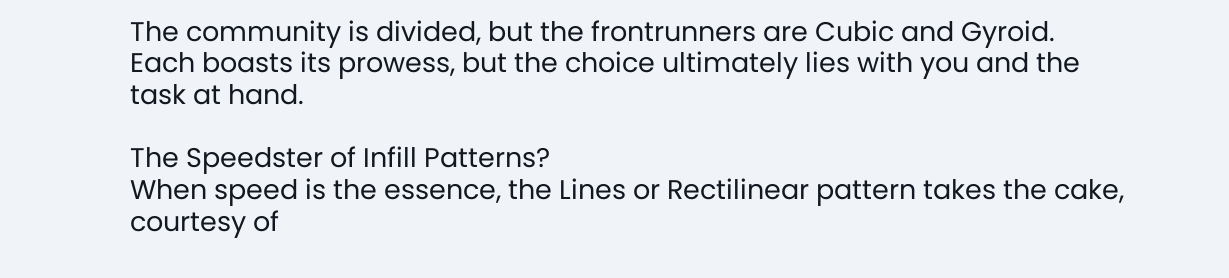The community is divided, but the frontrunners are Cubic and Gyroid. Each boasts its prowess, but the choice ultimately lies with you and the task at hand.

The Speedster of Infill Patterns?
When speed is the essence, the Lines or Rectilinear pattern takes the cake, courtesy of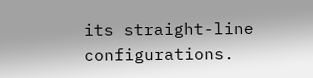its straight-line configurations.